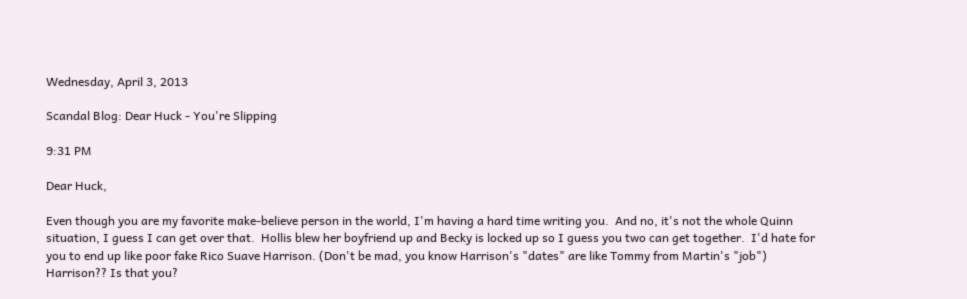Wednesday, April 3, 2013

Scandal Blog: Dear Huck - You're Slipping

9:31 PM

Dear Huck,

Even though you are my favorite make-believe person in the world, I'm having a hard time writing you.  And no, it's not the whole Quinn situation, I guess I can get over that.  Hollis blew her boyfriend up and Becky is locked up so I guess you two can get together.  I'd hate for you to end up like poor fake Rico Suave Harrison. (Don't be mad, you know Harrison's "dates" are like Tommy from Martin's "job")
Harrison?? Is that you?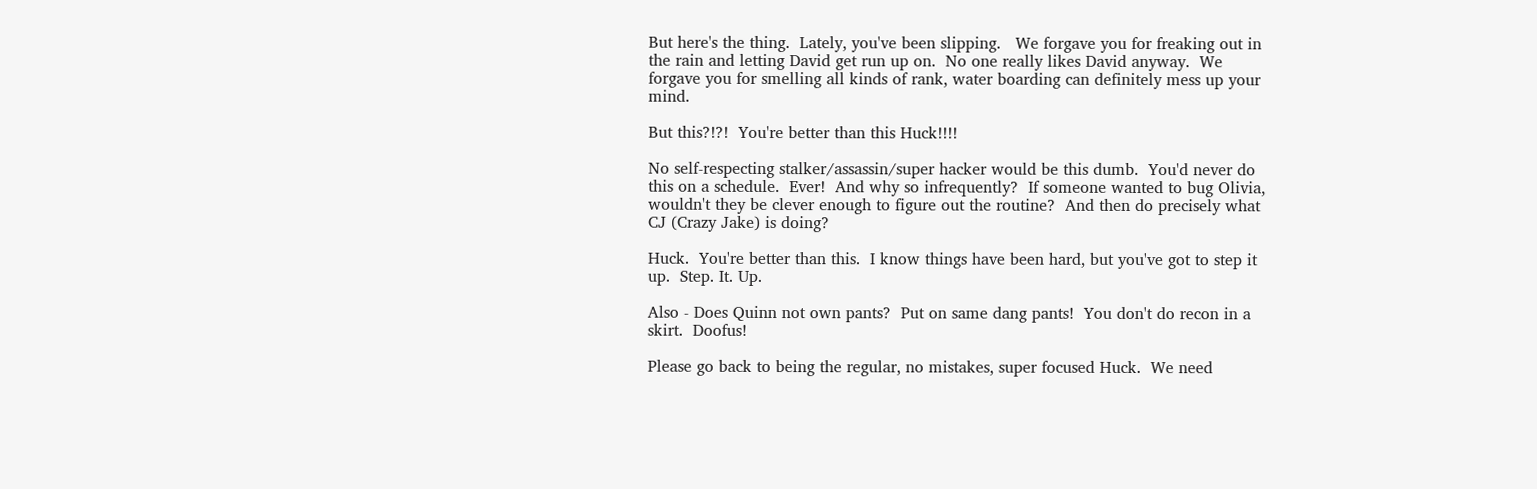But here's the thing.  Lately, you've been slipping.   We forgave you for freaking out in the rain and letting David get run up on.  No one really likes David anyway.  We forgave you for smelling all kinds of rank, water boarding can definitely mess up your mind.

But this?!?!  You're better than this Huck!!!!

No self-respecting stalker/assassin/super hacker would be this dumb.  You'd never do this on a schedule.  Ever!  And why so infrequently?  If someone wanted to bug Olivia, wouldn't they be clever enough to figure out the routine?  And then do precisely what CJ (Crazy Jake) is doing?

Huck.  You're better than this.  I know things have been hard, but you've got to step it up.  Step. It. Up.

Also - Does Quinn not own pants?  Put on same dang pants!  You don't do recon in a skirt.  Doofus!

Please go back to being the regular, no mistakes, super focused Huck.  We need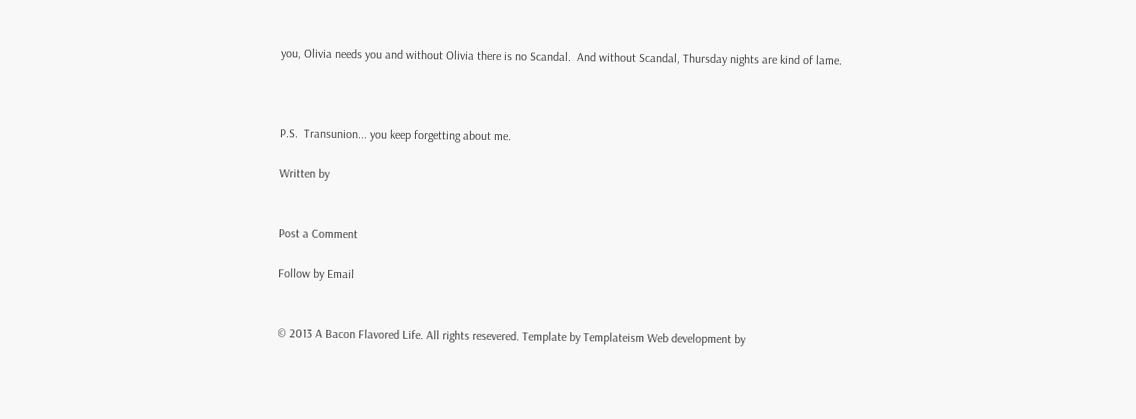you, Olivia needs you and without Olivia there is no Scandal.  And without Scandal, Thursday nights are kind of lame.



P.S.  Transunion... you keep forgetting about me.

Written by


Post a Comment

Follow by Email


© 2013 A Bacon Flavored Life. All rights resevered. Template by Templateism Web development by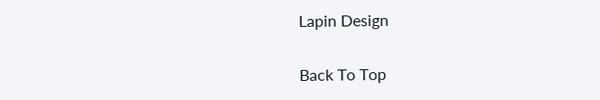Lapin Design

Back To Top